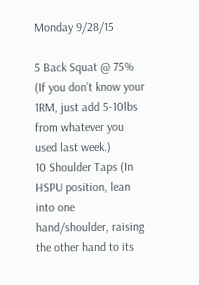Monday 9/28/15

5 Back Squat @ 75%
(If you don’t know your 1RM, just add 5-10lbs from whatever you used last week.)
10 Shoulder Taps (In HSPU position, lean into one hand/shoulder, raising the other hand to its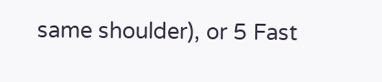same shoulder), or 5 Fast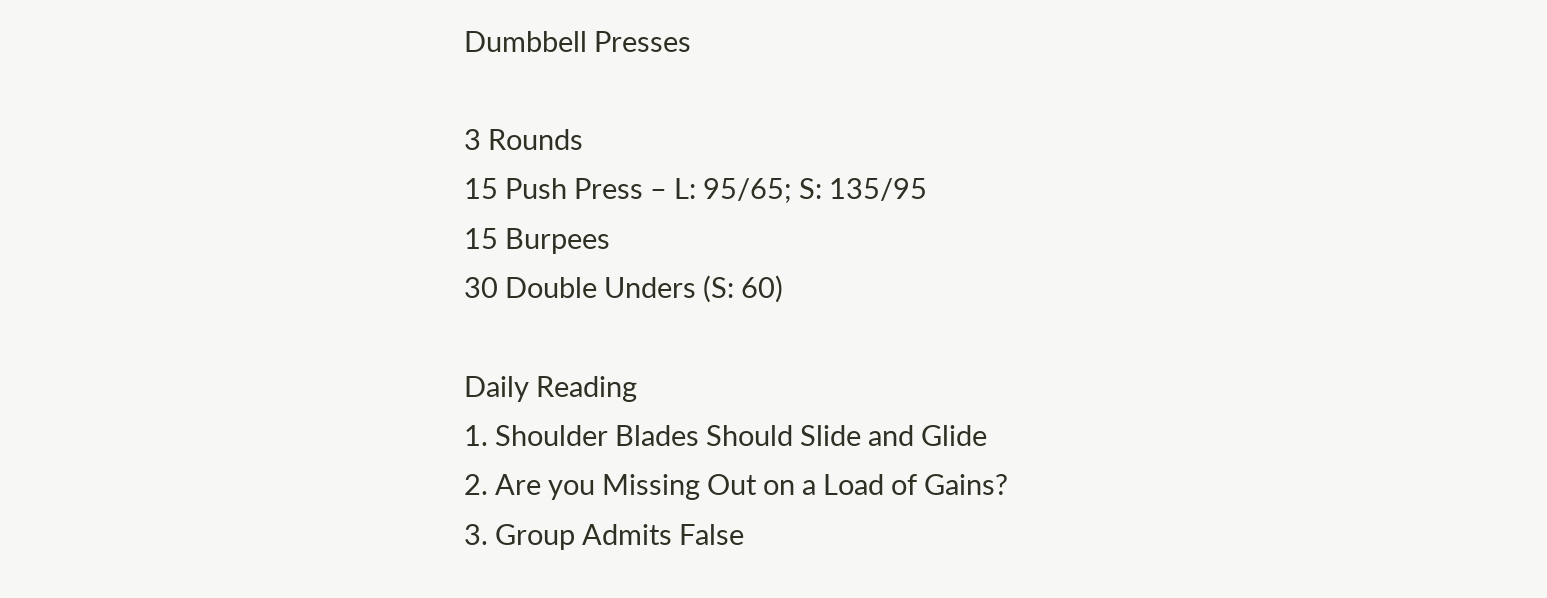Dumbbell Presses

3 Rounds
15 Push Press – L: 95/65; S: 135/95
15 Burpees
30 Double Unders (S: 60)

Daily Reading
1. Shoulder Blades Should Slide and Glide
2. Are you Missing Out on a Load of Gains?
3. Group Admits False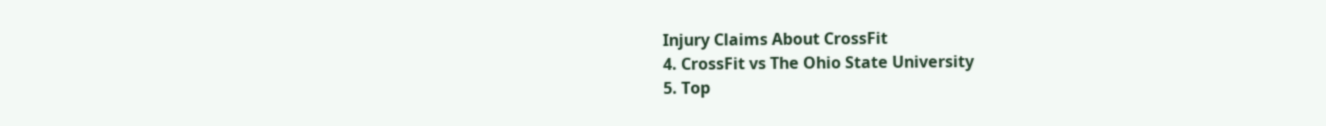Injury Claims About CrossFit
4. CrossFit vs The Ohio State University
5. Top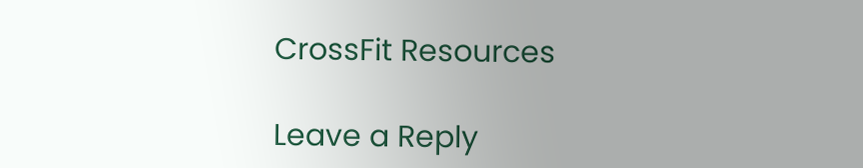CrossFit Resources

Leave a Reply